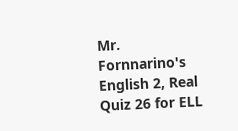Mr. Fornnarino's English 2, Real Quiz 26 for ELL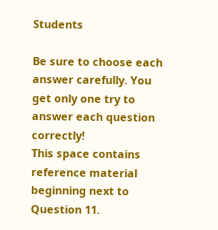Students

Be sure to choose each answer carefully. You get only one try to answer each question correctly!
This space contains reference material beginning next to Question 11.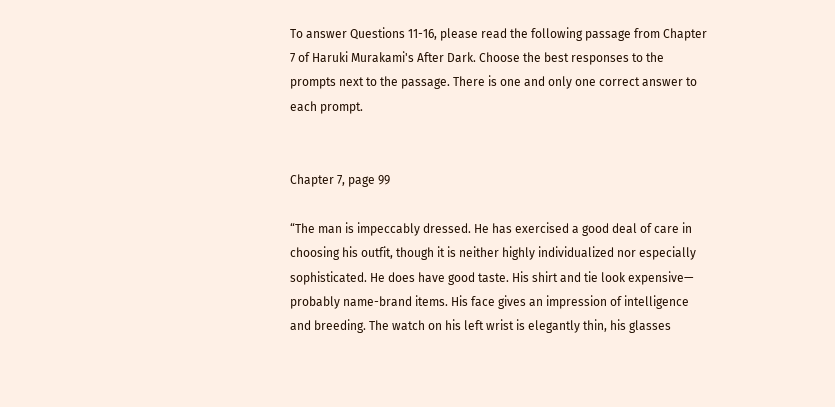To answer Questions 11-16, please read the following passage from Chapter 7 of Haruki Murakami's After Dark. Choose the best responses to the prompts next to the passage. There is one and only one correct answer to each prompt.


Chapter 7, page 99

“The man is impeccably dressed. He has exercised a good deal of care in choosing his outfit, though it is neither highly individualized nor especially sophisticated. He does have good taste. His shirt and tie look expensive— probably name-brand items. His face gives an impression of intelligence and breeding. The watch on his left wrist is elegantly thin, his glasses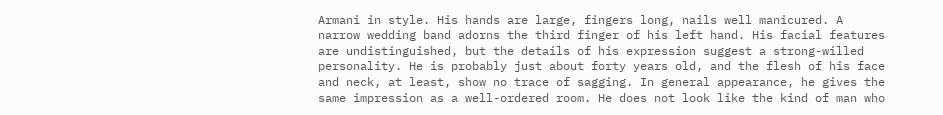Armani in style. His hands are large, fingers long, nails well manicured. A narrow wedding band adorns the third finger of his left hand. His facial features are undistinguished, but the details of his expression suggest a strong-willed personality. He is probably just about forty years old, and the flesh of his face and neck, at least, show no trace of sagging. In general appearance, he gives the same impression as a well-ordered room. He does not look like the kind of man who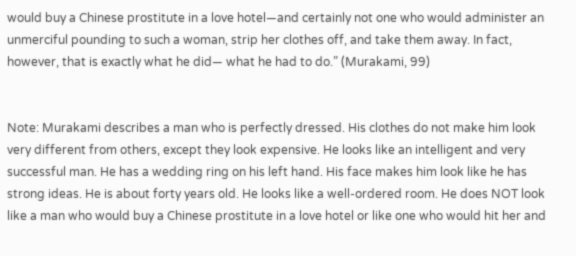would buy a Chinese prostitute in a love hotel—and certainly not one who would administer an unmerciful pounding to such a woman, strip her clothes off, and take them away. In fact, however, that is exactly what he did— what he had to do.” (Murakami, 99)


Note: Murakami describes a man who is perfectly dressed. His clothes do not make him look very different from others, except they look expensive. He looks like an intelligent and very successful man. He has a wedding ring on his left hand. His face makes him look like he has strong ideas. He is about forty years old. He looks like a well-ordered room. He does NOT look like a man who would buy a Chinese prostitute in a love hotel or like one who would hit her and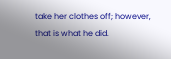take her clothes off; however, that is what he did.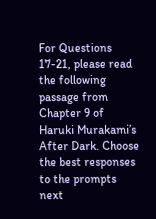For Questions 17-21, please read the following passage from Chapter 9 of Haruki Murakami’s After Dark. Choose the best responses to the prompts next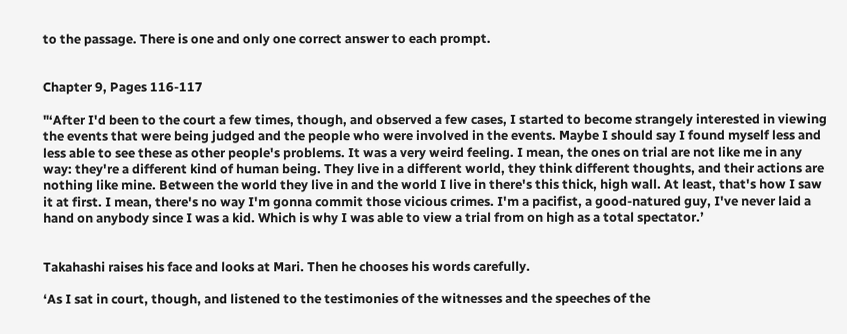to the passage. There is one and only one correct answer to each prompt.


Chapter 9, Pages 116-117

"‘After I'd been to the court a few times, though, and observed a few cases, I started to become strangely interested in viewing the events that were being judged and the people who were involved in the events. Maybe I should say I found myself less and less able to see these as other people's problems. It was a very weird feeling. I mean, the ones on trial are not like me in any way: they're a different kind of human being. They live in a different world, they think different thoughts, and their actions are nothing like mine. Between the world they live in and the world I live in there's this thick, high wall. At least, that's how I saw it at first. I mean, there's no way I'm gonna commit those vicious crimes. I'm a pacifist, a good-natured guy, I've never laid a hand on anybody since I was a kid. Which is why I was able to view a trial from on high as a total spectator.’


Takahashi raises his face and looks at Mari. Then he chooses his words carefully.

‘As I sat in court, though, and listened to the testimonies of the witnesses and the speeches of the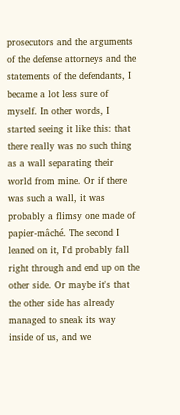prosecutors and the arguments of the defense attorneys and the statements of the defendants, I became a lot less sure of myself. In other words, I started seeing it like this: that there really was no such thing as a wall separating their world from mine. Or if there was such a wall, it was probably a flimsy one made of papier-mâché. The second I leaned on it, I'd probably fall right through and end up on the other side. Or maybe it's that the other side has already managed to sneak its way inside of us, and we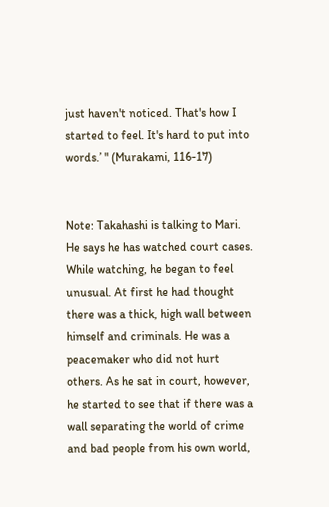just haven't noticed. That's how I started to feel. It's hard to put into words.’ " (Murakami, 116-17)


Note: Takahashi is talking to Mari. He says he has watched court cases. While watching, he began to feel unusual. At first he had thought there was a thick, high wall between himself and criminals. He was a peacemaker who did not hurt others. As he sat in court, however, he started to see that if there was a wall separating the world of crime and bad people from his own world,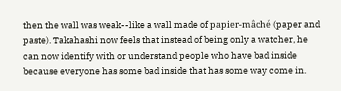then the wall was weak--like a wall made of papier-mâché (paper and paste). Takahashi now feels that instead of being only a watcher, he can now identify with or understand people who have bad inside because everyone has some bad inside that has some way come in.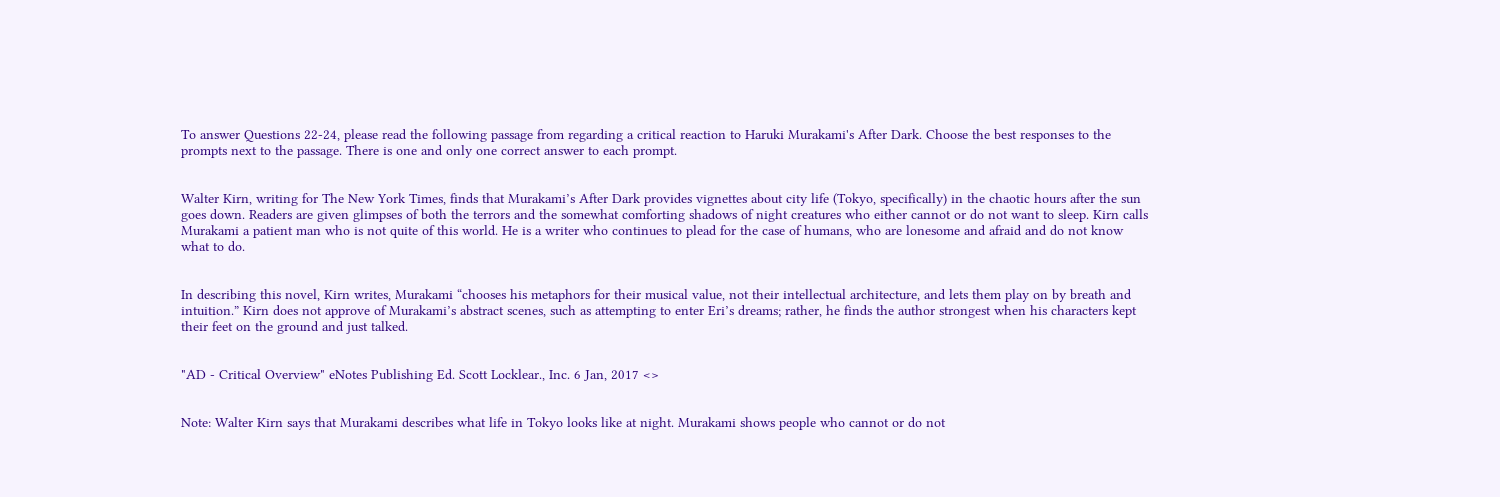To answer Questions 22-24, please read the following passage from regarding a critical reaction to Haruki Murakami's After Dark. Choose the best responses to the prompts next to the passage. There is one and only one correct answer to each prompt.


Walter Kirn, writing for The New York Times, finds that Murakami’s After Dark provides vignettes about city life (Tokyo, specifically) in the chaotic hours after the sun goes down. Readers are given glimpses of both the terrors and the somewhat comforting shadows of night creatures who either cannot or do not want to sleep. Kirn calls Murakami a patient man who is not quite of this world. He is a writer who continues to plead for the case of humans, who are lonesome and afraid and do not know what to do.


In describing this novel, Kirn writes, Murakami “chooses his metaphors for their musical value, not their intellectual architecture, and lets them play on by breath and intuition.” Kirn does not approve of Murakami’s abstract scenes, such as attempting to enter Eri’s dreams; rather, he finds the author strongest when his characters kept their feet on the ground and just talked.


"AD - Critical Overview" eNotes Publishing Ed. Scott Locklear., Inc. 6 Jan, 2017 <>


Note: Walter Kirn says that Murakami describes what life in Tokyo looks like at night. Murakami shows people who cannot or do not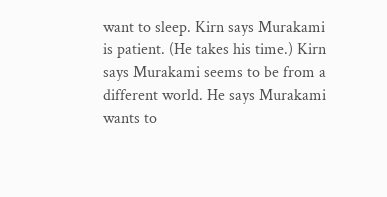want to sleep. Kirn says Murakami is patient. (He takes his time.) Kirn says Murakami seems to be from a different world. He says Murakami wants to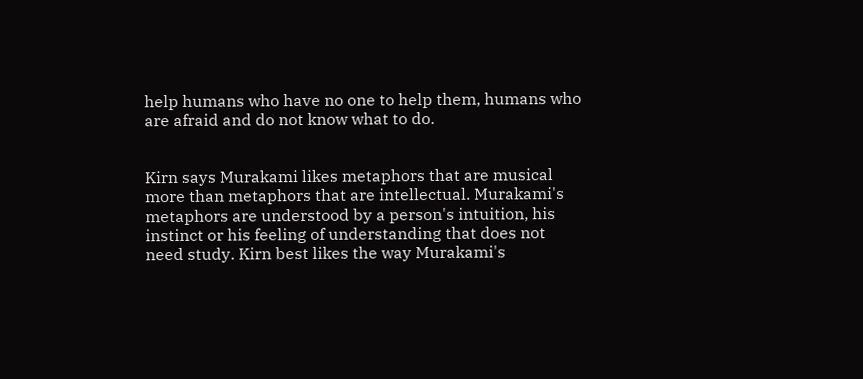help humans who have no one to help them, humans who are afraid and do not know what to do.


Kirn says Murakami likes metaphors that are musical more than metaphors that are intellectual. Murakami's metaphors are understood by a person's intuition, his instinct or his feeling of understanding that does not need study. Kirn best likes the way Murakami's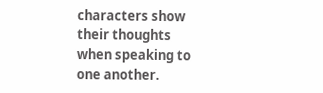characters show their thoughts when speaking to one another.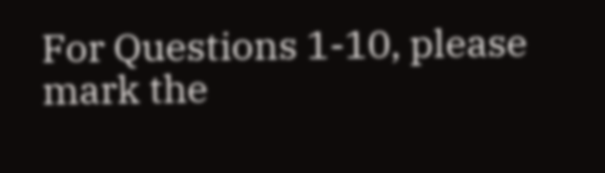For Questions 1-10, please mark the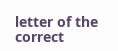letter of the correct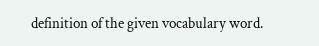definition of the given vocabulary word.